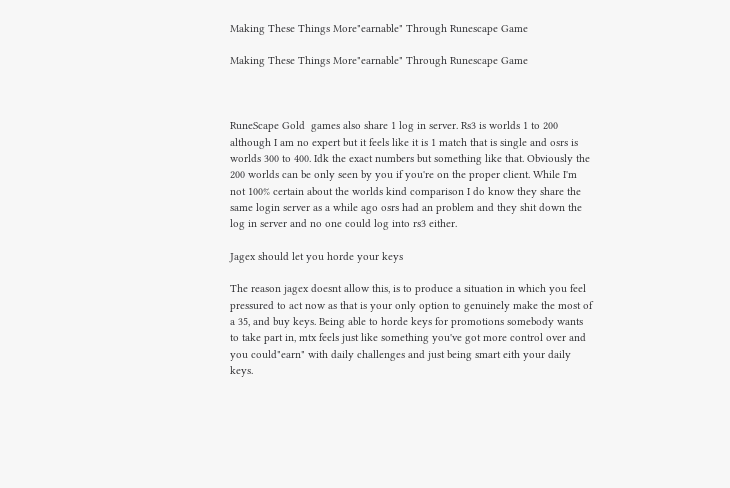Making These Things More"earnable" Through Runescape Game

Making These Things More"earnable" Through Runescape Game



RuneScape Gold  games also share 1 log in server. Rs3 is worlds 1 to 200 although I am no expert but it feels like it is 1 match that is single and osrs is worlds 300 to 400. Idk the exact numbers but something like that. Obviously the 200 worlds can be only seen by you if you're on the proper client. While I'm not 100% certain about the worlds kind comparison I do know they share the same login server as a while ago osrs had an problem and they shit down the log in server and no one could log into rs3 either.

Jagex should let you horde your keys

The reason jagex doesnt allow this, is to produce a situation in which you feel pressured to act now as that is your only option to genuinely make the most of a 35, and buy keys. Being able to horde keys for promotions somebody wants to take part in, mtx feels just like something you've got more control over and you could"earn" with daily challenges and just being smart eith your daily keys.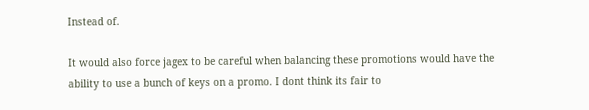Instead of.

It would also force jagex to be careful when balancing these promotions would have the ability to use a bunch of keys on a promo. I dont think its fair to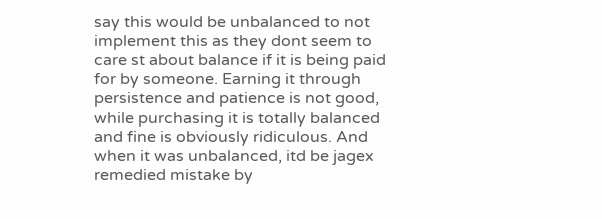say this would be unbalanced to not implement this as they dont seem to care st about balance if it is being paid for by someone. Earning it through persistence and patience is not good, while purchasing it is totally balanced and fine is obviously ridiculous. And when it was unbalanced, itd be jagex remedied mistake by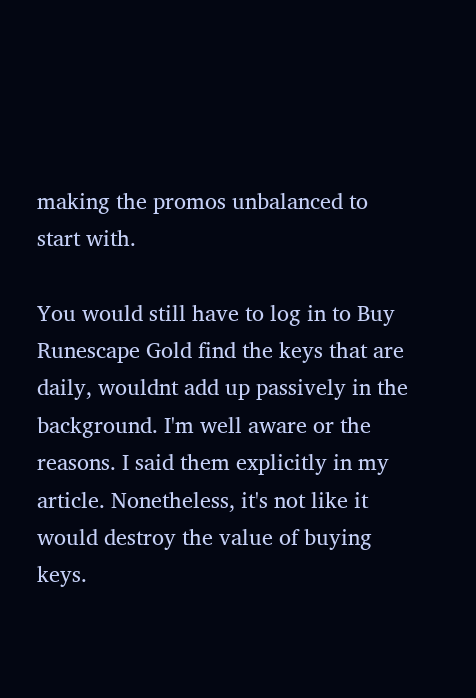making the promos unbalanced to start with.

You would still have to log in to Buy Runescape Gold find the keys that are daily, wouldnt add up passively in the background. I'm well aware or the reasons. I said them explicitly in my article. Nonetheless, it's not like it would destroy the value of buying keys.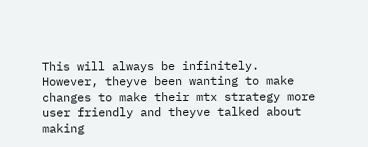This will always be infinitely. However, theyve been wanting to make changes to make their mtx strategy more user friendly and theyve talked about making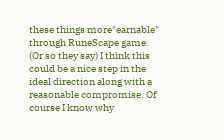these things more"earnable" through RuneScape game. (Or so they say) I think this could be a nice step in the ideal direction along with a reasonable compromise. Of course I know why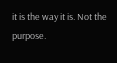it is the way it is. Not the purpose.